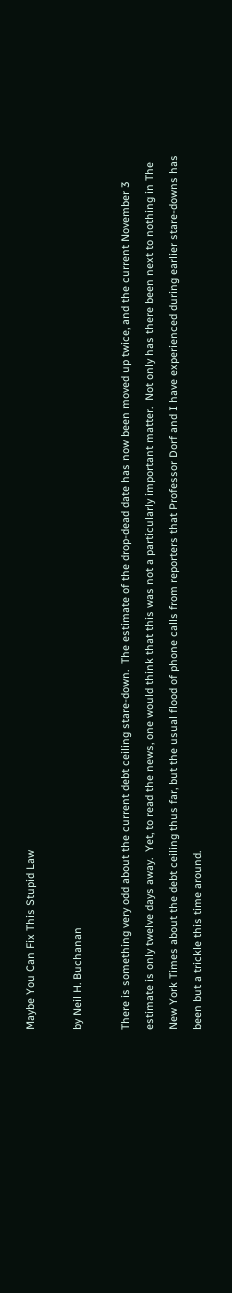Maybe You Can Fix This Stupid Law

by Neil H. Buchanan

There is something very odd about the current debt ceiling stare-down.  The estimate of the drop-dead date has now been moved up twice, and the current November 3 estimate is only twelve days away.  Yet, to read the news, one would think that this was not a particularly important matter.  Not only has there been next to nothing in The New York Times about the debt ceiling thus far, but the usual flood of phone calls from reporters that Professor Dorf and I have experienced during earlier stare-downs has been but a trickle this time around.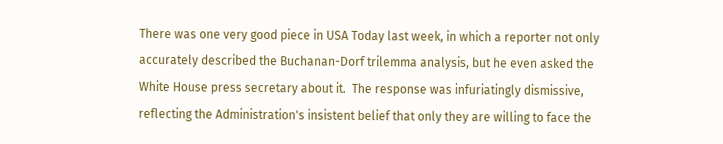There was one very good piece in USA Today last week, in which a reporter not only accurately described the Buchanan-Dorf trilemma analysis, but he even asked the White House press secretary about it.  The response was infuriatingly dismissive, reflecting the Administration's insistent belief that only they are willing to face the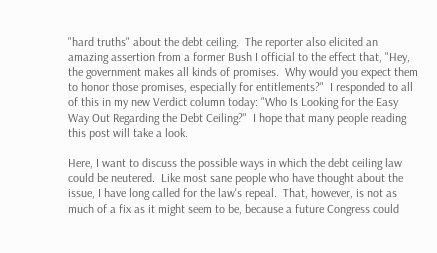"hard truths" about the debt ceiling.  The reporter also elicited an amazing assertion from a former Bush I official to the effect that, "Hey, the government makes all kinds of promises.  Why would you expect them to honor those promises, especially for entitlements?"  I responded to all of this in my new Verdict column today: "Who Is Looking for the Easy Way Out Regarding the Debt Ceiling?"  I hope that many people reading this post will take a look.

Here, I want to discuss the possible ways in which the debt ceiling law could be neutered.  Like most sane people who have thought about the issue, I have long called for the law's repeal.  That, however, is not as much of a fix as it might seem to be, because a future Congress could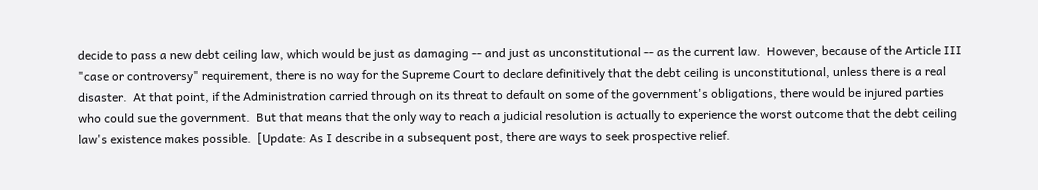decide to pass a new debt ceiling law, which would be just as damaging -- and just as unconstitutional -- as the current law.  However, because of the Article III "case or controversy" requirement, there is no way for the Supreme Court to declare definitively that the debt ceiling is unconstitutional, unless there is a real disaster.  At that point, if the Administration carried through on its threat to default on some of the government's obligations, there would be injured parties who could sue the government.  But that means that the only way to reach a judicial resolution is actually to experience the worst outcome that the debt ceiling law's existence makes possible.  [Update: As I describe in a subsequent post, there are ways to seek prospective relief.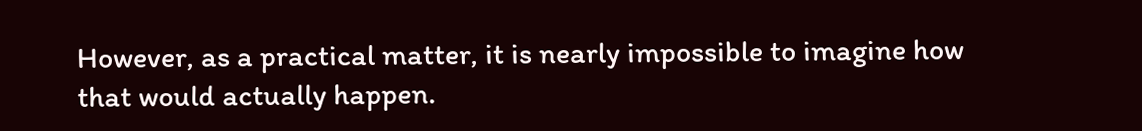However, as a practical matter, it is nearly impossible to imagine how that would actually happen.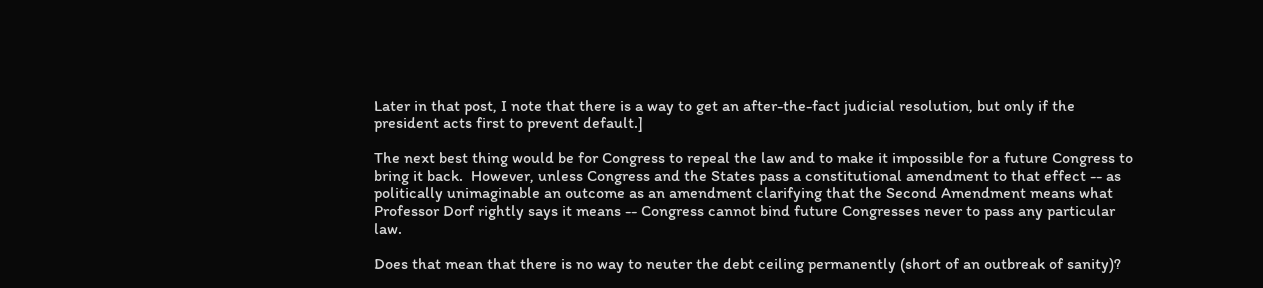Later in that post, I note that there is a way to get an after-the-fact judicial resolution, but only if the president acts first to prevent default.]

The next best thing would be for Congress to repeal the law and to make it impossible for a future Congress to bring it back.  However, unless Congress and the States pass a constitutional amendment to that effect -- as politically unimaginable an outcome as an amendment clarifying that the Second Amendment means what Professor Dorf rightly says it means -- Congress cannot bind future Congresses never to pass any particular law.

Does that mean that there is no way to neuter the debt ceiling permanently (short of an outbreak of sanity)?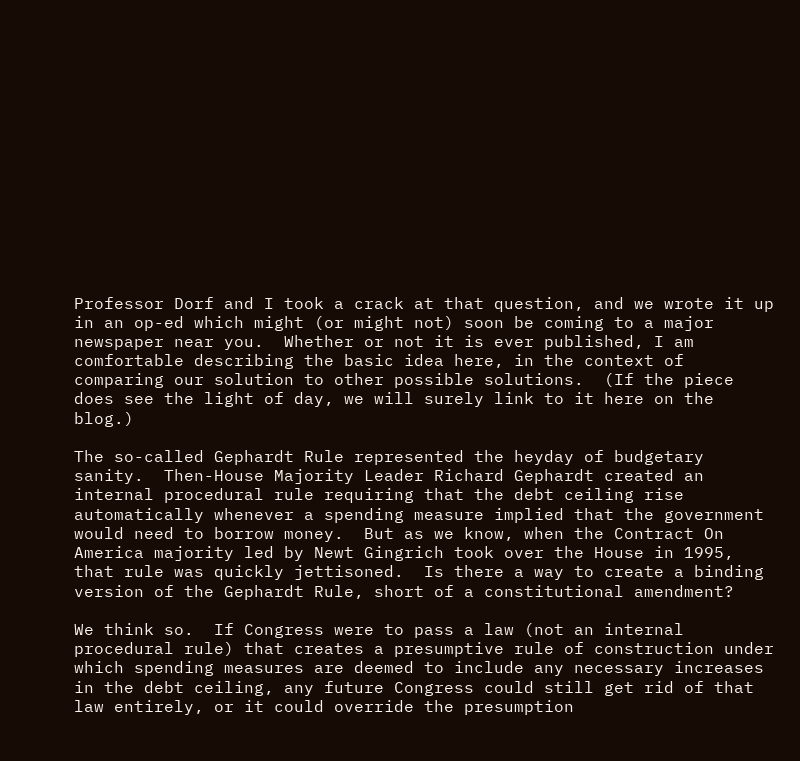Professor Dorf and I took a crack at that question, and we wrote it up in an op-ed which might (or might not) soon be coming to a major newspaper near you.  Whether or not it is ever published, I am comfortable describing the basic idea here, in the context of comparing our solution to other possible solutions.  (If the piece does see the light of day, we will surely link to it here on the blog.)

The so-called Gephardt Rule represented the heyday of budgetary sanity.  Then-House Majority Leader Richard Gephardt created an internal procedural rule requiring that the debt ceiling rise automatically whenever a spending measure implied that the government would need to borrow money.  But as we know, when the Contract On America majority led by Newt Gingrich took over the House in 1995, that rule was quickly jettisoned.  Is there a way to create a binding version of the Gephardt Rule, short of a constitutional amendment?

We think so.  If Congress were to pass a law (not an internal procedural rule) that creates a presumptive rule of construction under which spending measures are deemed to include any necessary increases in the debt ceiling, any future Congress could still get rid of that law entirely, or it could override the presumption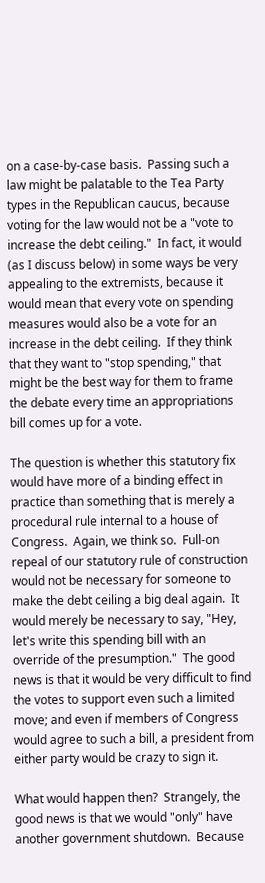on a case-by-case basis.  Passing such a law might be palatable to the Tea Party types in the Republican caucus, because voting for the law would not be a "vote to increase the debt ceiling."  In fact, it would (as I discuss below) in some ways be very appealing to the extremists, because it would mean that every vote on spending measures would also be a vote for an increase in the debt ceiling.  If they think that they want to "stop spending," that might be the best way for them to frame the debate every time an appropriations bill comes up for a vote.

The question is whether this statutory fix would have more of a binding effect in practice than something that is merely a procedural rule internal to a house of Congress.  Again, we think so.  Full-on repeal of our statutory rule of construction would not be necessary for someone to make the debt ceiling a big deal again.  It would merely be necessary to say, "Hey, let's write this spending bill with an override of the presumption."  The good news is that it would be very difficult to find the votes to support even such a limited move; and even if members of Congress would agree to such a bill, a president from either party would be crazy to sign it.

What would happen then?  Strangely, the good news is that we would "only" have another government shutdown.  Because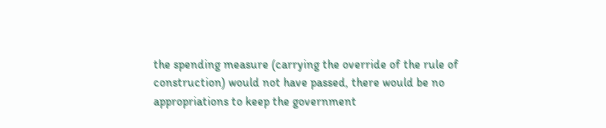the spending measure (carrying the override of the rule of construction) would not have passed, there would be no appropriations to keep the government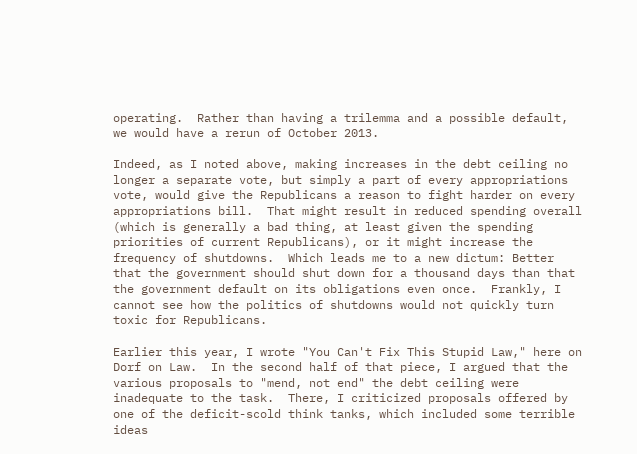operating.  Rather than having a trilemma and a possible default, we would have a rerun of October 2013.

Indeed, as I noted above, making increases in the debt ceiling no longer a separate vote, but simply a part of every appropriations vote, would give the Republicans a reason to fight harder on every appropriations bill.  That might result in reduced spending overall (which is generally a bad thing, at least given the spending priorities of current Republicans), or it might increase the frequency of shutdowns.  Which leads me to a new dictum: Better that the government should shut down for a thousand days than that the government default on its obligations even once.  Frankly, I cannot see how the politics of shutdowns would not quickly turn toxic for Republicans.

Earlier this year, I wrote "You Can't Fix This Stupid Law," here on Dorf on Law.  In the second half of that piece, I argued that the various proposals to "mend, not end" the debt ceiling were inadequate to the task.  There, I criticized proposals offered by one of the deficit-scold think tanks, which included some terrible ideas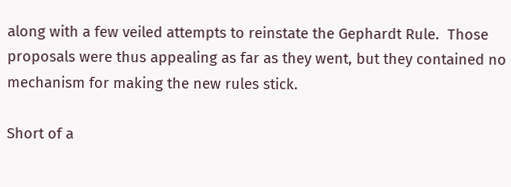along with a few veiled attempts to reinstate the Gephardt Rule.  Those proposals were thus appealing as far as they went, but they contained no mechanism for making the new rules stick.

Short of a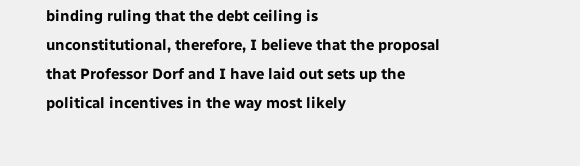binding ruling that the debt ceiling is unconstitutional, therefore, I believe that the proposal that Professor Dorf and I have laid out sets up the political incentives in the way most likely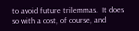to avoid future trilemmas.  It does so with a cost, of course, and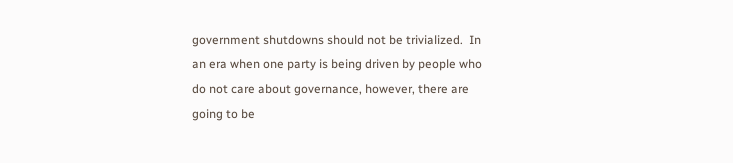government shutdowns should not be trivialized.  In an era when one party is being driven by people who do not care about governance, however, there are going to be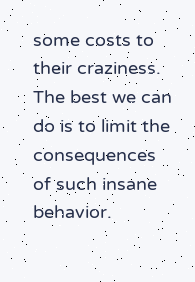some costs to their craziness.  The best we can do is to limit the consequences of such insane behavior.